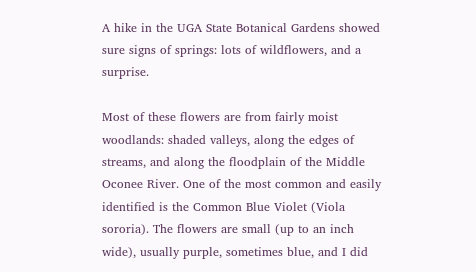A hike in the UGA State Botanical Gardens showed sure signs of springs: lots of wildflowers, and a surprise.

Most of these flowers are from fairly moist woodlands: shaded valleys, along the edges of streams, and along the floodplain of the Middle Oconee River. One of the most common and easily identified is the Common Blue Violet (Viola sororia). The flowers are small (up to an inch wide), usually purple, sometimes blue, and I did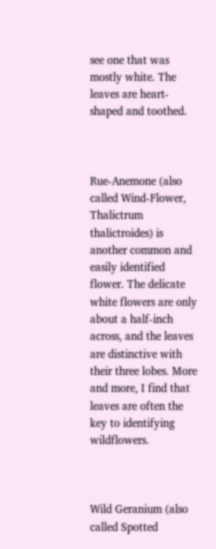see one that was mostly white. The leaves are heart-shaped and toothed.



Rue-Anemone (also called Wind-Flower, Thalictrum thalictroides) is another common and easily identified flower. The delicate white flowers are only about a half-inch across, and the leaves are distinctive with their three lobes. More and more, I find that leaves are often the key to identifying wildflowers.



Wild Geranium (also called Spotted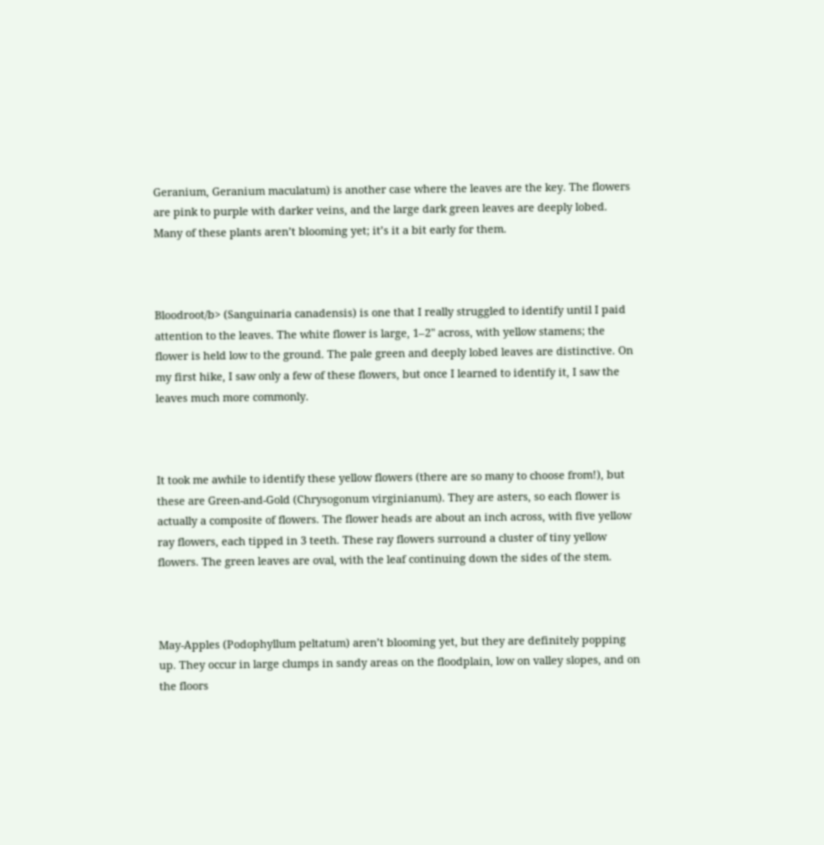Geranium, Geranium maculatum) is another case where the leaves are the key. The flowers are pink to purple with darker veins, and the large dark green leaves are deeply lobed. Many of these plants aren’t blooming yet; it’s it a bit early for them.



Bloodroot/b> (Sanguinaria canadensis) is one that I really struggled to identify until I paid attention to the leaves. The white flower is large, 1–2" across, with yellow stamens; the flower is held low to the ground. The pale green and deeply lobed leaves are distinctive. On my first hike, I saw only a few of these flowers, but once I learned to identify it, I saw the leaves much more commonly.



It took me awhile to identify these yellow flowers (there are so many to choose from!), but these are Green-and-Gold (Chrysogonum virginianum). They are asters, so each flower is actually a composite of flowers. The flower heads are about an inch across, with five yellow ray flowers, each tipped in 3 teeth. These ray flowers surround a cluster of tiny yellow flowers. The green leaves are oval, with the leaf continuing down the sides of the stem.



May-Apples (Podophyllum peltatum) aren’t blooming yet, but they are definitely popping up. They occur in large clumps in sandy areas on the floodplain, low on valley slopes, and on the floors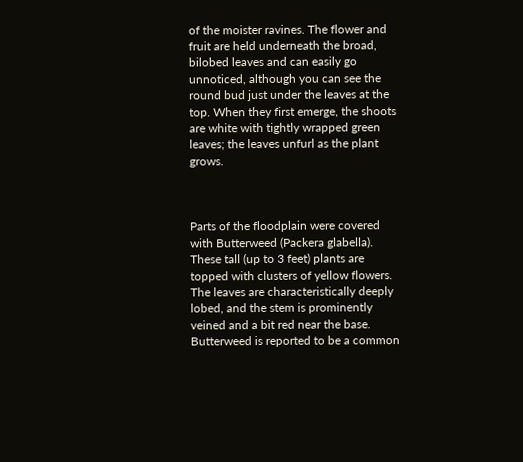of the moister ravines. The flower and fruit are held underneath the broad, bilobed leaves and can easily go unnoticed, although you can see the round bud just under the leaves at the top. When they first emerge, the shoots are white with tightly wrapped green leaves; the leaves unfurl as the plant grows.



Parts of the floodplain were covered with Butterweed (Packera glabella). These tall (up to 3 feet) plants are topped with clusters of yellow flowers. The leaves are characteristically deeply lobed, and the stem is prominently veined and a bit red near the base. Butterweed is reported to be a common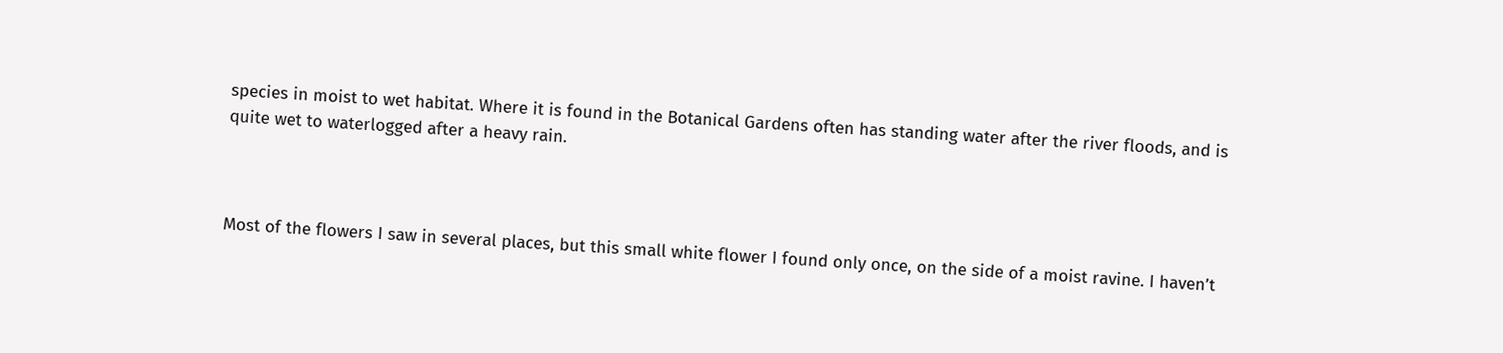species in moist to wet habitat. Where it is found in the Botanical Gardens often has standing water after the river floods, and is quite wet to waterlogged after a heavy rain.



Most of the flowers I saw in several places, but this small white flower I found only once, on the side of a moist ravine. I haven’t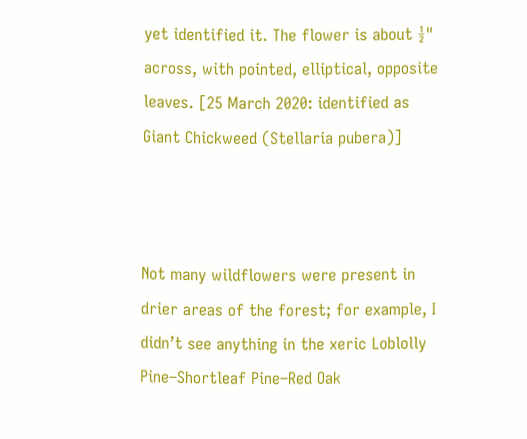yet identified it. The flower is about ½" across, with pointed, elliptical, opposite leaves. [25 March 2020: identified as Giant Chickweed (Stellaria pubera)]



Not many wildflowers were present in drier areas of the forest; for example, I didn’t see anything in the xeric Loblolly Pine–Shortleaf Pine–Red Oak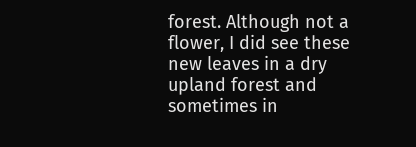forest. Although not a flower, I did see these new leaves in a dry upland forest and sometimes in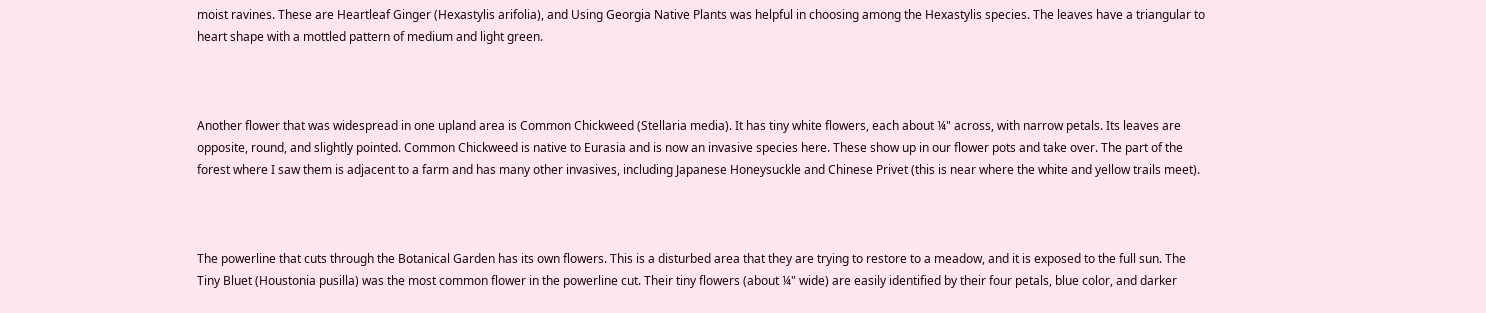moist ravines. These are Heartleaf Ginger (Hexastylis arifolia), and Using Georgia Native Plants was helpful in choosing among the Hexastylis species. The leaves have a triangular to heart shape with a mottled pattern of medium and light green.



Another flower that was widespread in one upland area is Common Chickweed (Stellaria media). It has tiny white flowers, each about ¼" across, with narrow petals. Its leaves are opposite, round, and slightly pointed. Common Chickweed is native to Eurasia and is now an invasive species here. These show up in our flower pots and take over. The part of the forest where I saw them is adjacent to a farm and has many other invasives, including Japanese Honeysuckle and Chinese Privet (this is near where the white and yellow trails meet).



The powerline that cuts through the Botanical Garden has its own flowers. This is a disturbed area that they are trying to restore to a meadow, and it is exposed to the full sun. The Tiny Bluet (Houstonia pusilla) was the most common flower in the powerline cut. Their tiny flowers (about ¼" wide) are easily identified by their four petals, blue color, and darker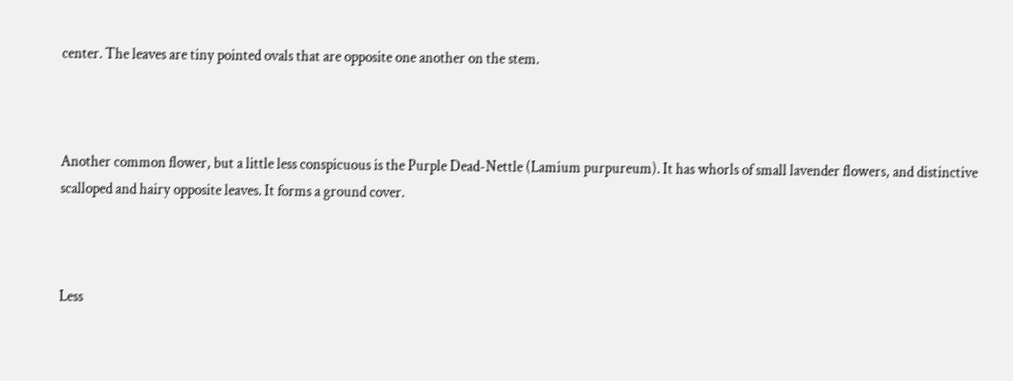center. The leaves are tiny pointed ovals that are opposite one another on the stem.



Another common flower, but a little less conspicuous is the Purple Dead-Nettle (Lamium purpureum). It has whorls of small lavender flowers, and distinctive scalloped and hairy opposite leaves. It forms a ground cover.



Less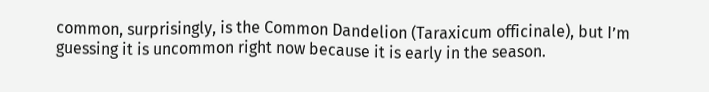common, surprisingly, is the Common Dandelion (Taraxicum officinale), but I’m guessing it is uncommon right now because it is early in the season.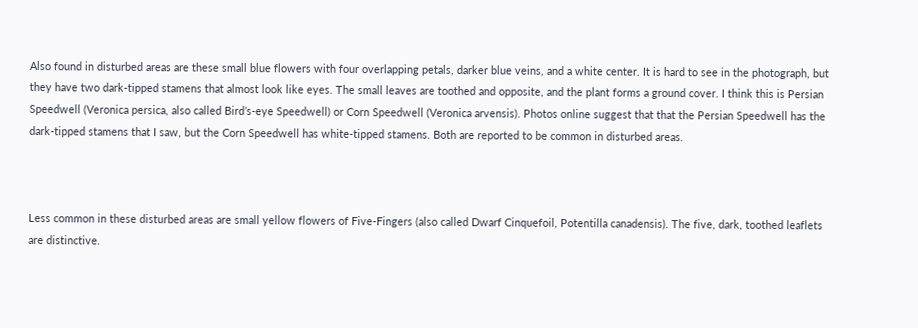Also found in disturbed areas are these small blue flowers with four overlapping petals, darker blue veins, and a white center. It is hard to see in the photograph, but they have two dark-tipped stamens that almost look like eyes. The small leaves are toothed and opposite, and the plant forms a ground cover. I think this is Persian Speedwell (Veronica persica, also called Bird’s-eye Speedwell) or Corn Speedwell (Veronica arvensis). Photos online suggest that that the Persian Speedwell has the dark-tipped stamens that I saw, but the Corn Speedwell has white-tipped stamens. Both are reported to be common in disturbed areas.



Less common in these disturbed areas are small yellow flowers of Five-Fingers (also called Dwarf Cinquefoil, Potentilla canadensis). The five, dark, toothed leaflets are distinctive.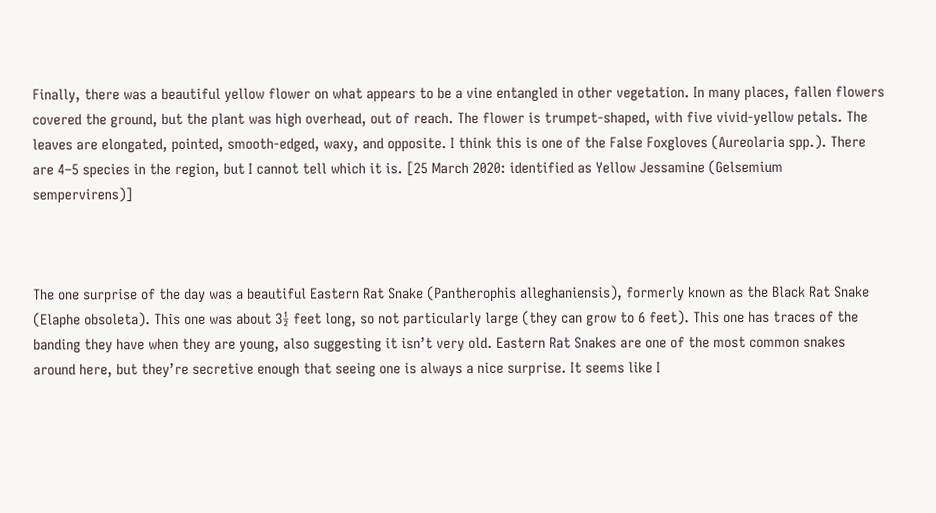Finally, there was a beautiful yellow flower on what appears to be a vine entangled in other vegetation. In many places, fallen flowers covered the ground, but the plant was high overhead, out of reach. The flower is trumpet-shaped, with five vivid-yellow petals. The leaves are elongated, pointed, smooth-edged, waxy, and opposite. I think this is one of the False Foxgloves (Aureolaria spp.). There are 4–5 species in the region, but I cannot tell which it is. [25 March 2020: identified as Yellow Jessamine (Gelsemium sempervirens)]



The one surprise of the day was a beautiful Eastern Rat Snake (Pantherophis alleghaniensis), formerly known as the Black Rat Snake (Elaphe obsoleta). This one was about 3½ feet long, so not particularly large (they can grow to 6 feet). This one has traces of the banding they have when they are young, also suggesting it isn’t very old. Eastern Rat Snakes are one of the most common snakes around here, but they’re secretive enough that seeing one is always a nice surprise. It seems like I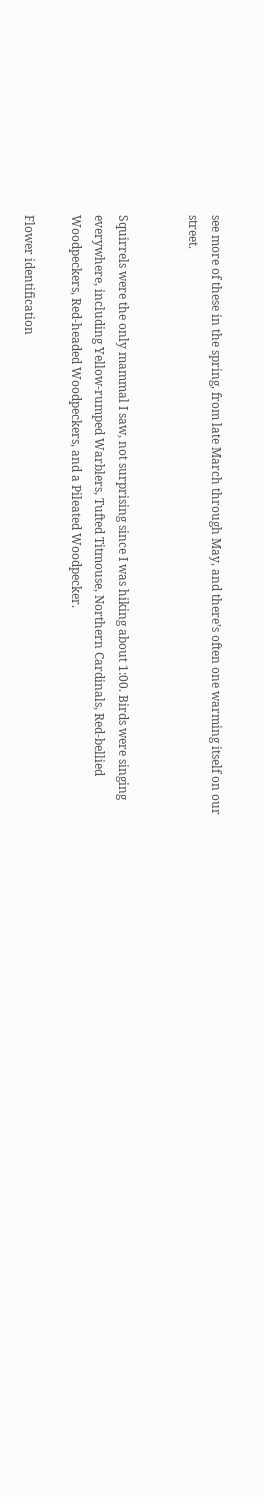see more of these in the spring, from late March through May, and there’s often one warming itself on our street.


Squirrels were the only mammal I saw, not surprising since I was hiking about 1:00. Birds were singing everywhere, including Yellow-rumped Warblers, Tufted Titmouse, Northern Cardinals, Red-bellied Woodpeckers, Red-headed Woodpeckers, and a Pileated Woodpecker.

Flower identification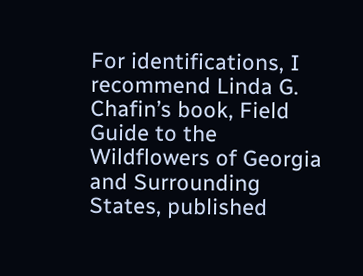For identifications, I recommend Linda G. Chafin’s book, Field Guide to the Wildflowers of Georgia and Surrounding States, published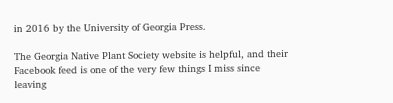in 2016 by the University of Georgia Press.

The Georgia Native Plant Society website is helpful, and their Facebook feed is one of the very few things I miss since leaving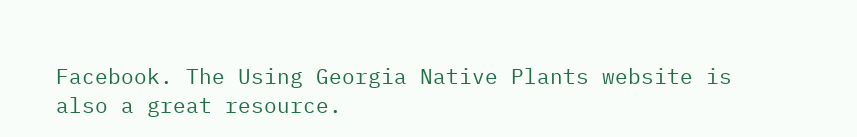Facebook. The Using Georgia Native Plants website is also a great resource.